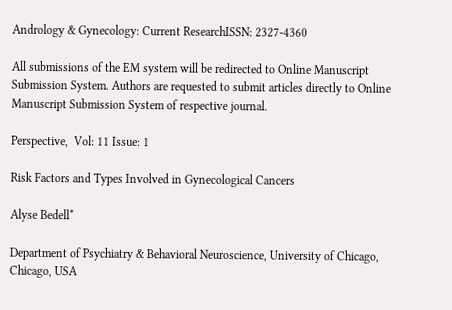Andrology & Gynecology: Current ResearchISSN: 2327-4360

All submissions of the EM system will be redirected to Online Manuscript Submission System. Authors are requested to submit articles directly to Online Manuscript Submission System of respective journal.

Perspective,  Vol: 11 Issue: 1

Risk Factors and Types Involved in Gynecological Cancers

Alyse Bedell*

Department of Psychiatry & Behavioral Neuroscience, University of Chicago, Chicago, USA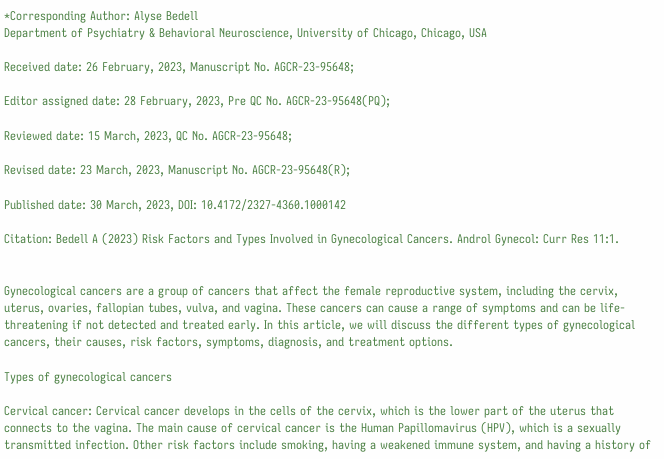*Corresponding Author: Alyse Bedell
Department of Psychiatry & Behavioral Neuroscience, University of Chicago, Chicago, USA

Received date: 26 February, 2023, Manuscript No. AGCR-23-95648;

Editor assigned date: 28 February, 2023, Pre QC No. AGCR-23-95648(PQ);

Reviewed date: 15 March, 2023, QC No. AGCR-23-95648;

Revised date: 23 March, 2023, Manuscript No. AGCR-23-95648(R);

Published date: 30 March, 2023, DOI: 10.4172/2327-4360.1000142

Citation: Bedell A (2023) Risk Factors and Types Involved in Gynecological Cancers. Androl Gynecol: Curr Res 11:1.


Gynecological cancers are a group of cancers that affect the female reproductive system, including the cervix, uterus, ovaries, fallopian tubes, vulva, and vagina. These cancers can cause a range of symptoms and can be life-threatening if not detected and treated early. In this article, we will discuss the different types of gynecological cancers, their causes, risk factors, symptoms, diagnosis, and treatment options.

Types of gynecological cancers

Cervical cancer: Cervical cancer develops in the cells of the cervix, which is the lower part of the uterus that connects to the vagina. The main cause of cervical cancer is the Human Papillomavirus (HPV), which is a sexually transmitted infection. Other risk factors include smoking, having a weakened immune system, and having a history of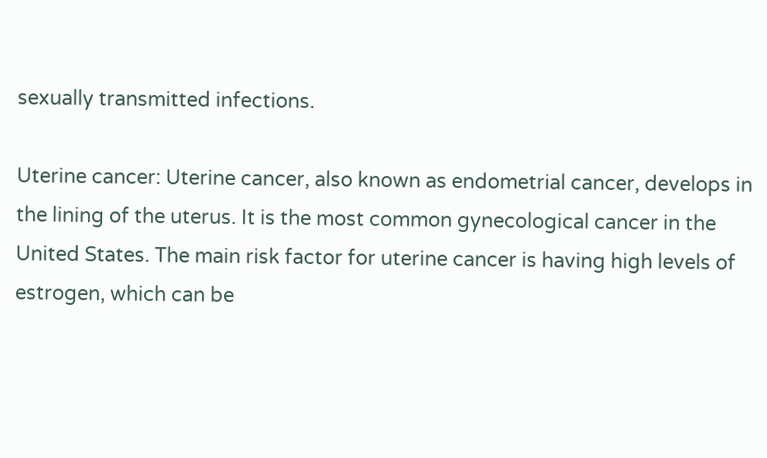sexually transmitted infections.

Uterine cancer: Uterine cancer, also known as endometrial cancer, develops in the lining of the uterus. It is the most common gynecological cancer in the United States. The main risk factor for uterine cancer is having high levels of estrogen, which can be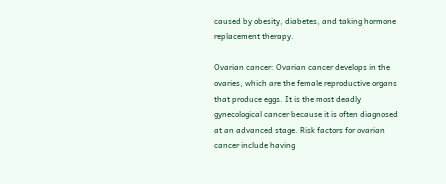caused by obesity, diabetes, and taking hormone replacement therapy.

Ovarian cancer: Ovarian cancer develops in the ovaries, which are the female reproductive organs that produce eggs. It is the most deadly gynecological cancer because it is often diagnosed at an advanced stage. Risk factors for ovarian cancer include having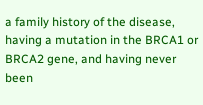a family history of the disease, having a mutation in the BRCA1 or BRCA2 gene, and having never been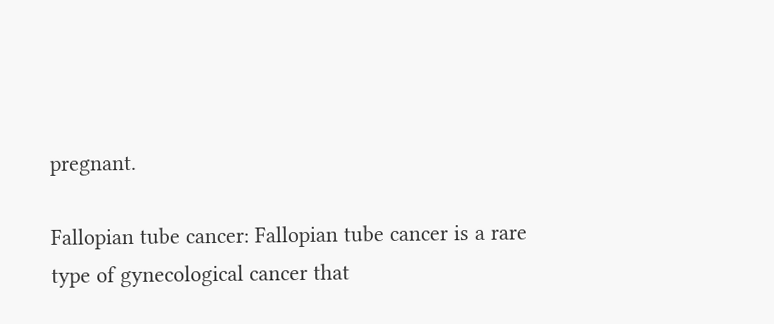pregnant.

Fallopian tube cancer: Fallopian tube cancer is a rare type of gynecological cancer that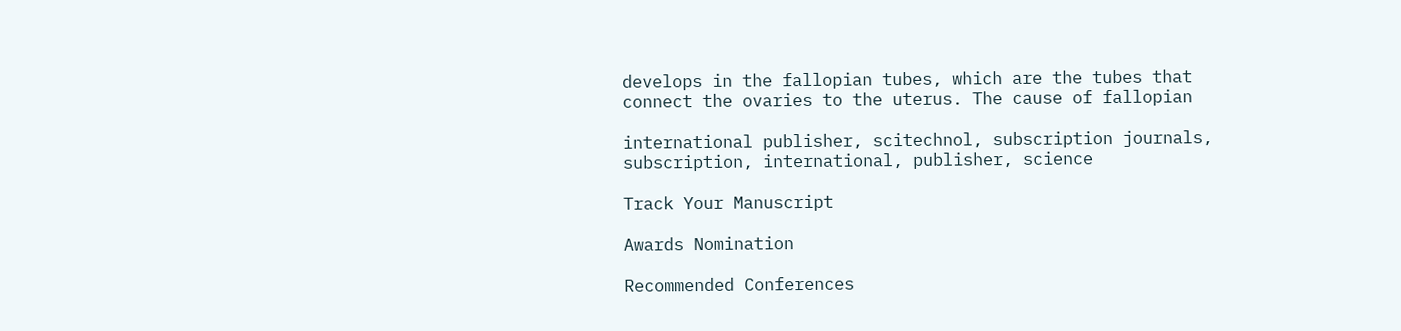develops in the fallopian tubes, which are the tubes that connect the ovaries to the uterus. The cause of fallopian

international publisher, scitechnol, subscription journals, subscription, international, publisher, science

Track Your Manuscript

Awards Nomination

Recommended Conferences